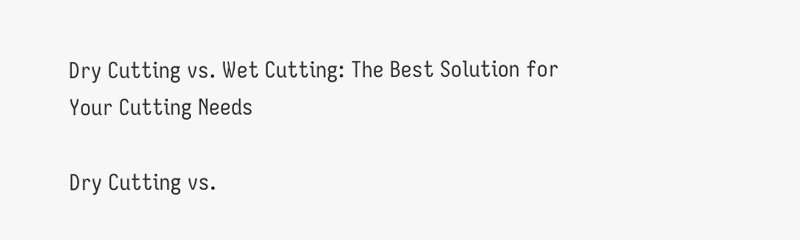Dry Cutting vs. Wet Cutting: The Best Solution for Your Cutting Needs

Dry Cutting vs.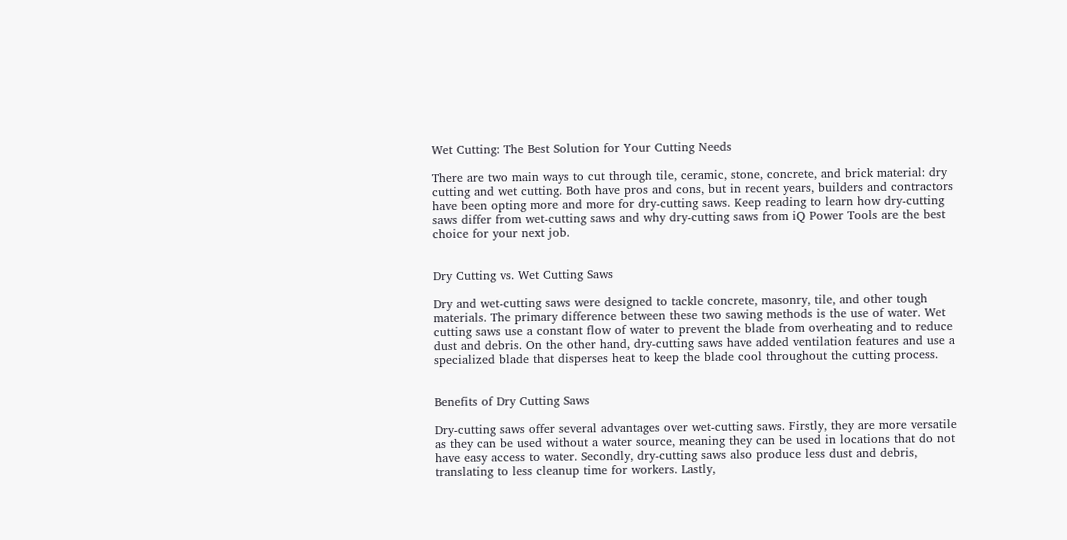Wet Cutting: The Best Solution for Your Cutting Needs

There are two main ways to cut through tile, ceramic, stone, concrete, and brick material: dry cutting and wet cutting. Both have pros and cons, but in recent years, builders and contractors have been opting more and more for dry-cutting saws. Keep reading to learn how dry-cutting saws differ from wet-cutting saws and why dry-cutting saws from iQ Power Tools are the best choice for your next job.


Dry Cutting vs. Wet Cutting Saws

Dry and wet-cutting saws were designed to tackle concrete, masonry, tile, and other tough materials. The primary difference between these two sawing methods is the use of water. Wet cutting saws use a constant flow of water to prevent the blade from overheating and to reduce dust and debris. On the other hand, dry-cutting saws have added ventilation features and use a specialized blade that disperses heat to keep the blade cool throughout the cutting process.


Benefits of Dry Cutting Saws

Dry-cutting saws offer several advantages over wet-cutting saws. Firstly, they are more versatile as they can be used without a water source, meaning they can be used in locations that do not have easy access to water. Secondly, dry-cutting saws also produce less dust and debris, translating to less cleanup time for workers. Lastly,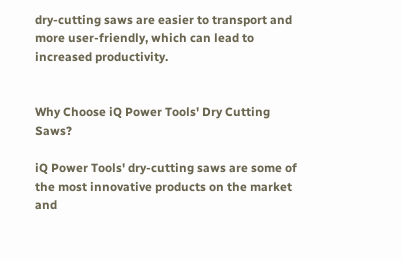dry-cutting saws are easier to transport and more user-friendly, which can lead to increased productivity.


Why Choose iQ Power Tools' Dry Cutting Saws?

iQ Power Tools' dry-cutting saws are some of the most innovative products on the market and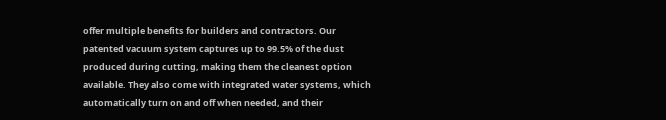offer multiple benefits for builders and contractors. Our patented vacuum system captures up to 99.5% of the dust produced during cutting, making them the cleanest option available. They also come with integrated water systems, which automatically turn on and off when needed, and their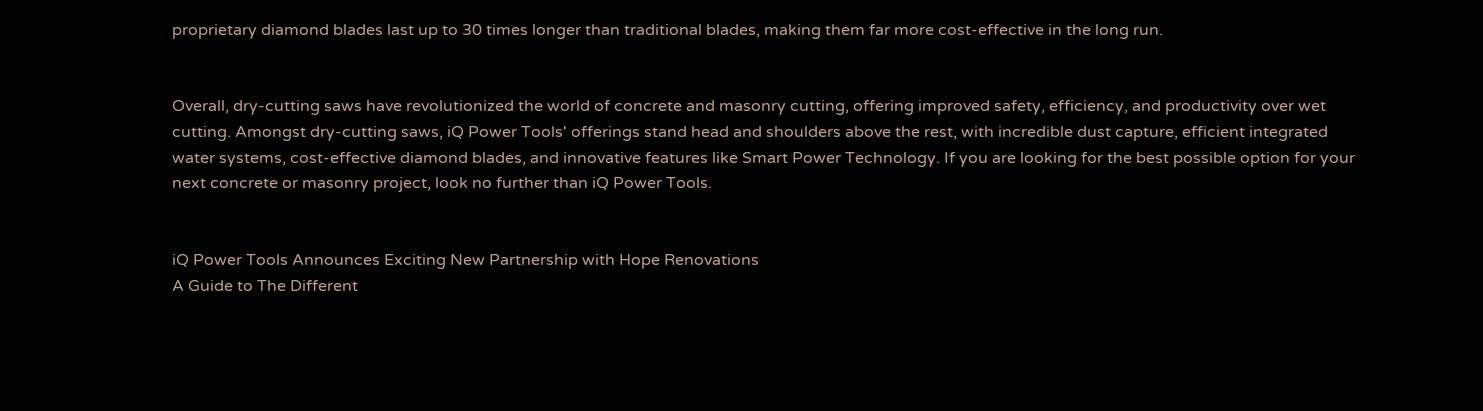proprietary diamond blades last up to 30 times longer than traditional blades, making them far more cost-effective in the long run.


Overall, dry-cutting saws have revolutionized the world of concrete and masonry cutting, offering improved safety, efficiency, and productivity over wet cutting. Amongst dry-cutting saws, iQ Power Tools' offerings stand head and shoulders above the rest, with incredible dust capture, efficient integrated water systems, cost-effective diamond blades, and innovative features like Smart Power Technology. If you are looking for the best possible option for your next concrete or masonry project, look no further than iQ Power Tools.


iQ Power Tools Announces Exciting New Partnership with Hope Renovations
A Guide to The Different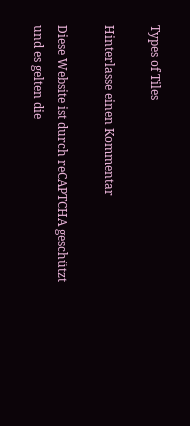Types of Tiles

Hinterlasse einen Kommentar

Diese Website ist durch reCAPTCHA geschützt und es gelten die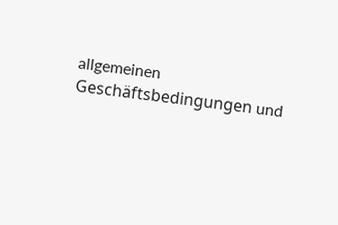allgemeinen Geschäftsbedingungen und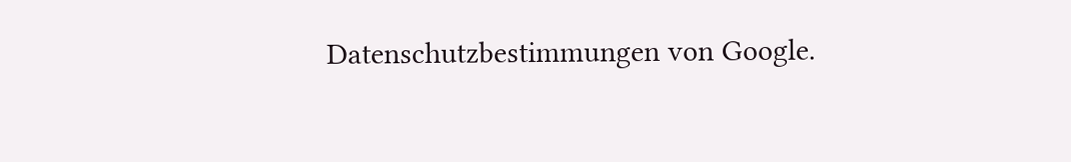Datenschutzbestimmungen von Google.